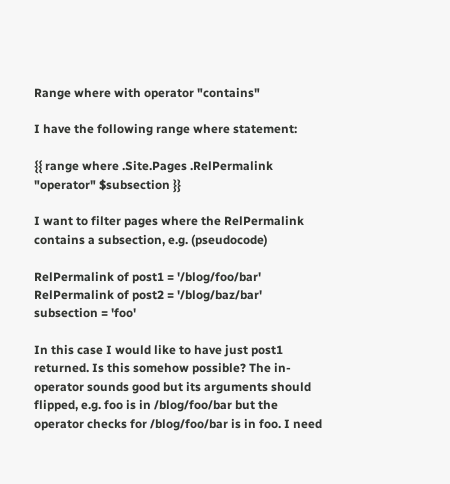Range where with operator "contains"

I have the following range where statement:

{{ range where .Site.Pages .RelPermalink "operator" $subsection }}

I want to filter pages where the RelPermalink contains a subsection, e.g. (pseudocode)

RelPermalink of post1 = '/blog/foo/bar'
RelPermalink of post2 = '/blog/baz/bar'
subsection = 'foo'

In this case I would like to have just post1 returned. Is this somehow possible? The in-operator sounds good but its arguments should flipped, e.g. foo is in /blog/foo/bar but the operator checks for /blog/foo/bar is in foo. I need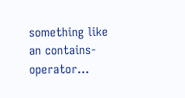something like an contains-operator…